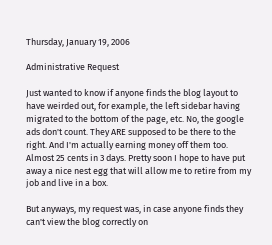Thursday, January 19, 2006

Administrative Request

Just wanted to know if anyone finds the blog layout to have weirded out, for example, the left sidebar having migrated to the bottom of the page, etc. No, the google ads don't count. They ARE supposed to be there to the right. And I'm actually earning money off them too. Almost 25 cents in 3 days. Pretty soon I hope to have put away a nice nest egg that will allow me to retire from my job and live in a box.

But anyways, my request was, in case anyone finds they can't view the blog correctly on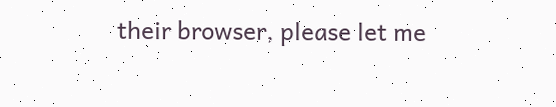their browser, please let me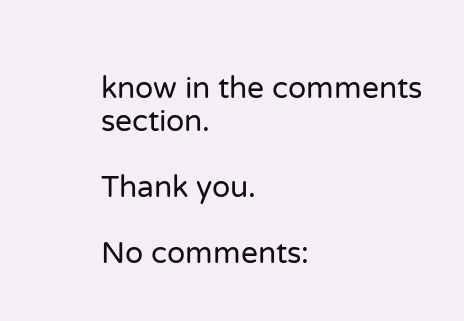know in the comments section.

Thank you.

No comments: